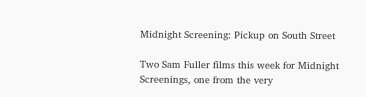Midnight Screening: Pickup on South Street

Two Sam Fuller films this week for Midnight Screenings, one from the very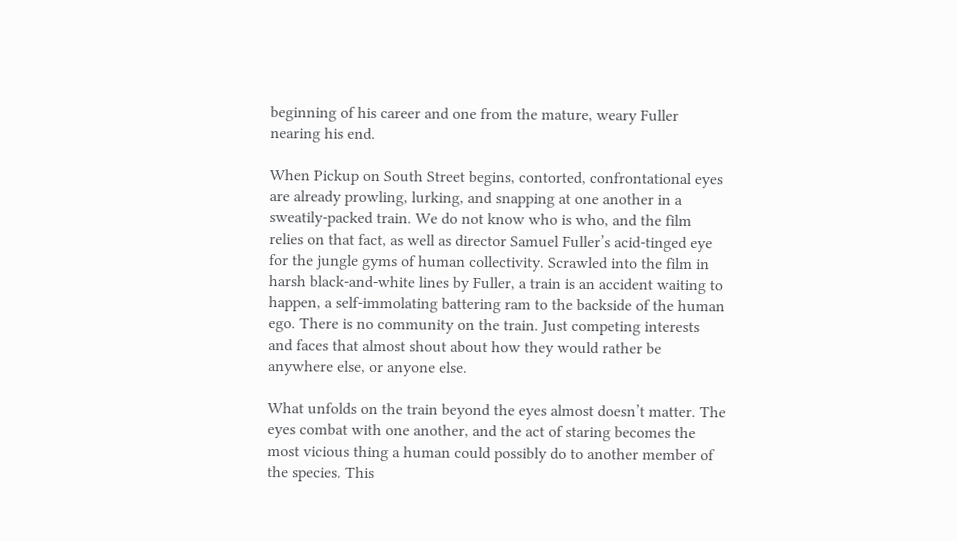beginning of his career and one from the mature, weary Fuller nearing his end.

When Pickup on South Street begins, contorted, confrontational eyes are already prowling, lurking, and snapping at one another in a sweatily-packed train. We do not know who is who, and the film relies on that fact, as well as director Samuel Fuller’s acid-tinged eye for the jungle gyms of human collectivity. Scrawled into the film in harsh black-and-white lines by Fuller, a train is an accident waiting to happen, a self-immolating battering ram to the backside of the human ego. There is no community on the train. Just competing interests and faces that almost shout about how they would rather be anywhere else, or anyone else.

What unfolds on the train beyond the eyes almost doesn’t matter. The eyes combat with one another, and the act of staring becomes the most vicious thing a human could possibly do to another member of the species. This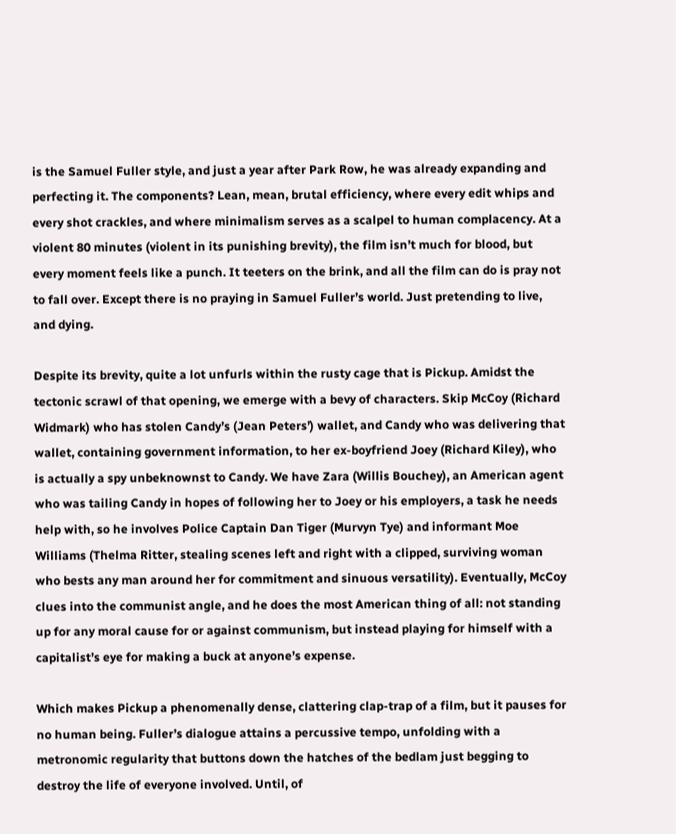is the Samuel Fuller style, and just a year after Park Row, he was already expanding and perfecting it. The components? Lean, mean, brutal efficiency, where every edit whips and every shot crackles, and where minimalism serves as a scalpel to human complacency. At a violent 80 minutes (violent in its punishing brevity), the film isn’t much for blood, but every moment feels like a punch. It teeters on the brink, and all the film can do is pray not to fall over. Except there is no praying in Samuel Fuller’s world. Just pretending to live, and dying.

Despite its brevity, quite a lot unfurls within the rusty cage that is Pickup. Amidst the tectonic scrawl of that opening, we emerge with a bevy of characters. Skip McCoy (Richard Widmark) who has stolen Candy’s (Jean Peters’) wallet, and Candy who was delivering that wallet, containing government information, to her ex-boyfriend Joey (Richard Kiley), who is actually a spy unbeknownst to Candy. We have Zara (Willis Bouchey), an American agent who was tailing Candy in hopes of following her to Joey or his employers, a task he needs help with, so he involves Police Captain Dan Tiger (Murvyn Tye) and informant Moe Williams (Thelma Ritter, stealing scenes left and right with a clipped, surviving woman who bests any man around her for commitment and sinuous versatility). Eventually, McCoy clues into the communist angle, and he does the most American thing of all: not standing up for any moral cause for or against communism, but instead playing for himself with a capitalist’s eye for making a buck at anyone’s expense.

Which makes Pickup a phenomenally dense, clattering clap-trap of a film, but it pauses for no human being. Fuller’s dialogue attains a percussive tempo, unfolding with a metronomic regularity that buttons down the hatches of the bedlam just begging to destroy the life of everyone involved. Until, of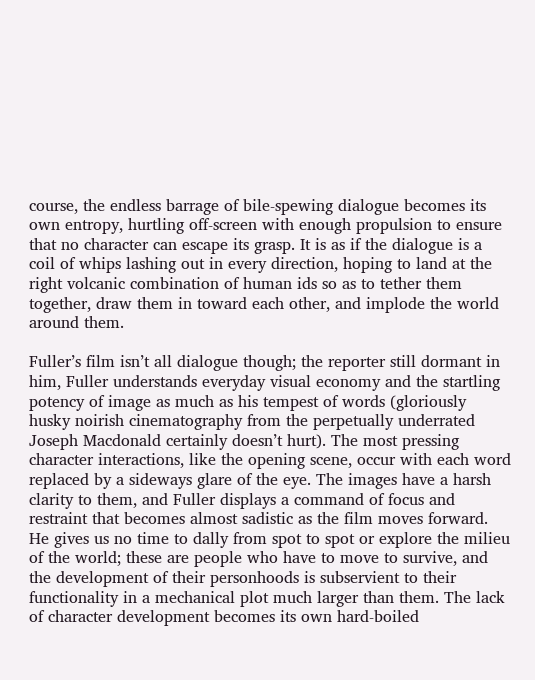course, the endless barrage of bile-spewing dialogue becomes its own entropy, hurtling off-screen with enough propulsion to ensure that no character can escape its grasp. It is as if the dialogue is a coil of whips lashing out in every direction, hoping to land at the right volcanic combination of human ids so as to tether them together, draw them in toward each other, and implode the world around them.

Fuller’s film isn’t all dialogue though; the reporter still dormant in him, Fuller understands everyday visual economy and the startling potency of image as much as his tempest of words (gloriously husky noirish cinematography from the perpetually underrated Joseph Macdonald certainly doesn’t hurt). The most pressing character interactions, like the opening scene, occur with each word replaced by a sideways glare of the eye. The images have a harsh clarity to them, and Fuller displays a command of focus and restraint that becomes almost sadistic as the film moves forward. He gives us no time to dally from spot to spot or explore the milieu of the world; these are people who have to move to survive, and the development of their personhoods is subservient to their functionality in a mechanical plot much larger than them. The lack of character development becomes its own hard-boiled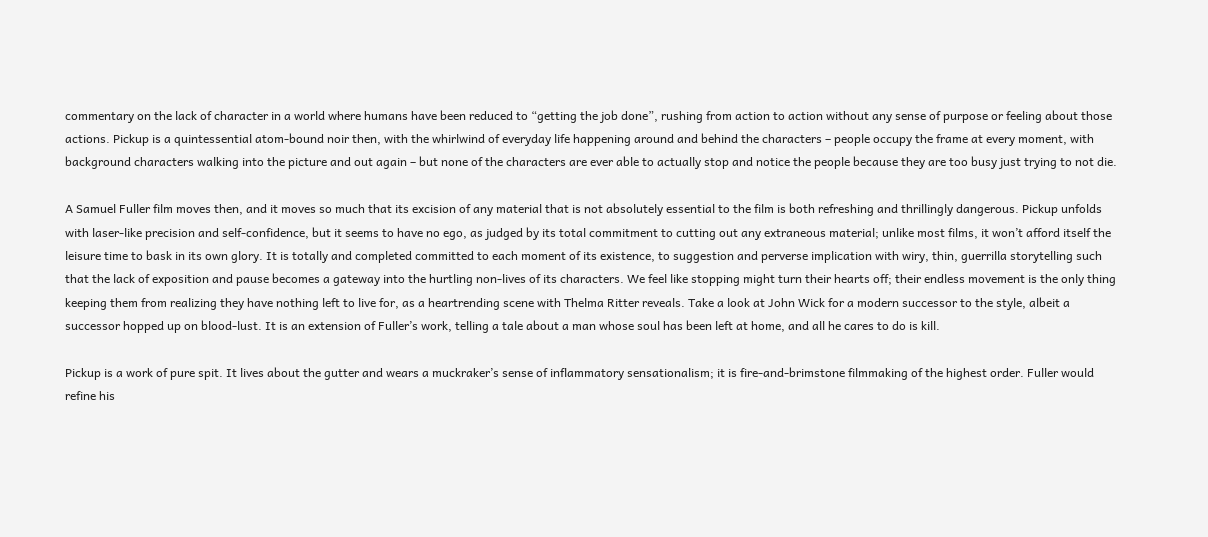commentary on the lack of character in a world where humans have been reduced to “getting the job done”, rushing from action to action without any sense of purpose or feeling about those actions. Pickup is a quintessential atom-bound noir then, with the whirlwind of everyday life happening around and behind the characters – people occupy the frame at every moment, with background characters walking into the picture and out again – but none of the characters are ever able to actually stop and notice the people because they are too busy just trying to not die.

A Samuel Fuller film moves then, and it moves so much that its excision of any material that is not absolutely essential to the film is both refreshing and thrillingly dangerous. Pickup unfolds with laser-like precision and self-confidence, but it seems to have no ego, as judged by its total commitment to cutting out any extraneous material; unlike most films, it won’t afford itself the leisure time to bask in its own glory. It is totally and completed committed to each moment of its existence, to suggestion and perverse implication with wiry, thin, guerrilla storytelling such that the lack of exposition and pause becomes a gateway into the hurtling non-lives of its characters. We feel like stopping might turn their hearts off; their endless movement is the only thing keeping them from realizing they have nothing left to live for, as a heartrending scene with Thelma Ritter reveals. Take a look at John Wick for a modern successor to the style, albeit a successor hopped up on blood-lust. It is an extension of Fuller’s work, telling a tale about a man whose soul has been left at home, and all he cares to do is kill.

Pickup is a work of pure spit. It lives about the gutter and wears a muckraker’s sense of inflammatory sensationalism; it is fire-and-brimstone filmmaking of the highest order. Fuller would refine his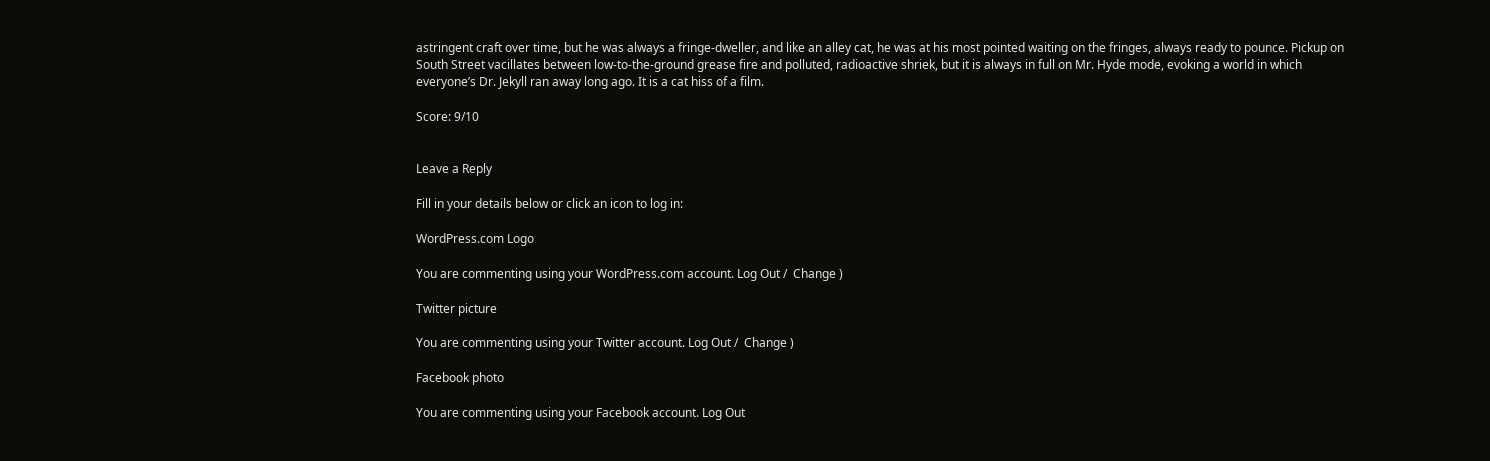astringent craft over time, but he was always a fringe-dweller, and like an alley cat, he was at his most pointed waiting on the fringes, always ready to pounce. Pickup on South Street vacillates between low-to-the-ground grease fire and polluted, radioactive shriek, but it is always in full on Mr. Hyde mode, evoking a world in which everyone’s Dr. Jekyll ran away long ago. It is a cat hiss of a film.

Score: 9/10


Leave a Reply

Fill in your details below or click an icon to log in:

WordPress.com Logo

You are commenting using your WordPress.com account. Log Out /  Change )

Twitter picture

You are commenting using your Twitter account. Log Out /  Change )

Facebook photo

You are commenting using your Facebook account. Log Out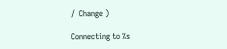/  Change )

Connecting to %s